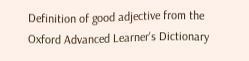Definition of good adjective from the Oxford Advanced Learner's Dictionary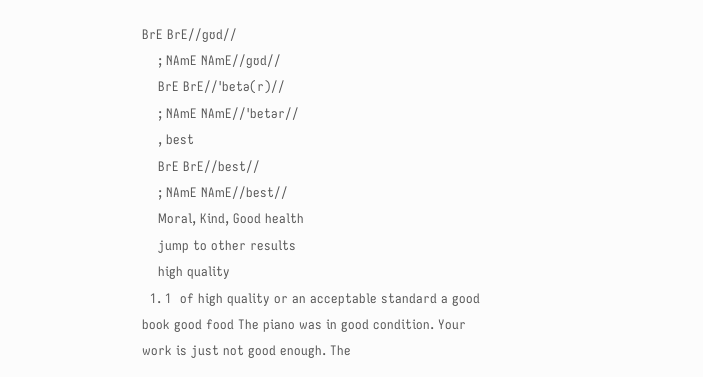BrE BrE//ɡʊd//
    ; NAmE NAmE//ɡʊd//
    BrE BrE//ˈbetə(r)//
    ; NAmE NAmE//ˈbetər//
    , best
    BrE BrE//best//
    ; NAmE NAmE//best//
    Moral, Kind, Good health
    jump to other results
    high quality
  1. 1  of high quality or an acceptable standard a good book good food The piano was in good condition. Your work is just not good enough. The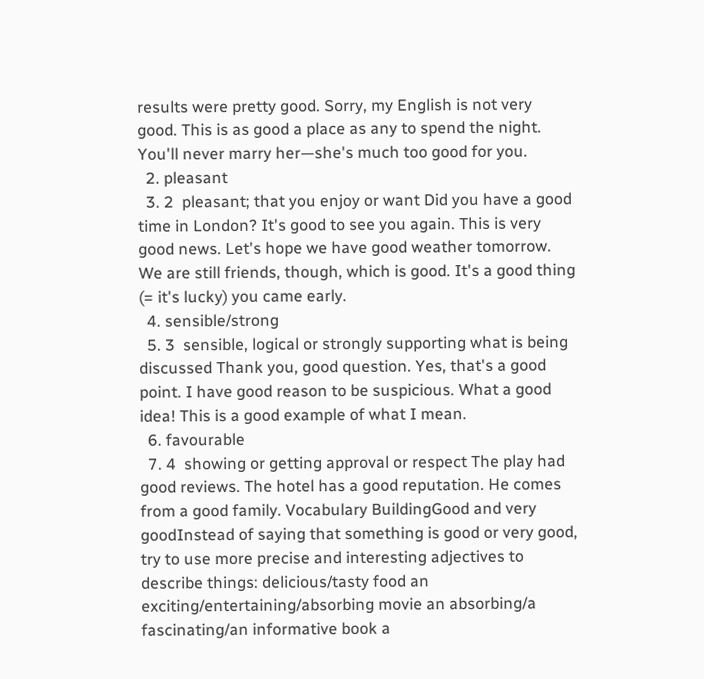results were pretty good. Sorry, my English is not very good. This is as good a place as any to spend the night. You'll never marry her—she's much too good for you.
  2. pleasant
  3. 2  pleasant; that you enjoy or want Did you have a good time in London? It's good to see you again. This is very good news. Let's hope we have good weather tomorrow. We are still friends, though, which is good. It's a good thing (= it's lucky) you came early.
  4. sensible/strong
  5. 3  sensible, logical or strongly supporting what is being discussed Thank you, good question. Yes, that's a good point. I have good reason to be suspicious. What a good idea! This is a good example of what I mean.
  6. favourable
  7. 4  showing or getting approval or respect The play had good reviews. The hotel has a good reputation. He comes from a good family. Vocabulary BuildingGood and very goodInstead of saying that something is good or very good, try to use more precise and interesting adjectives to describe things: delicious/tasty food an exciting/entertaining/absorbing movie an absorbing/a fascinating/an informative book a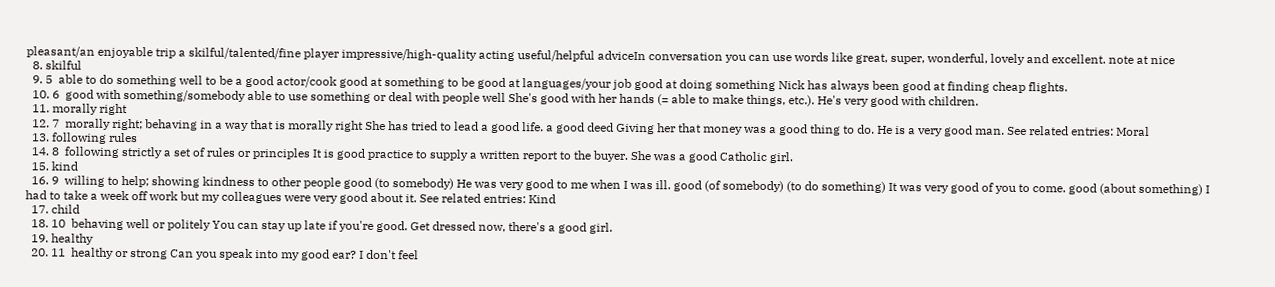pleasant/an enjoyable trip a skilful/talented/fine player impressive/high-quality acting useful/helpful adviceIn conversation you can use words like great, super, wonderful, lovely and excellent. note at nice
  8. skilful
  9. 5  able to do something well to be a good actor/cook good at something to be good at languages/your job good at doing something Nick has always been good at finding cheap flights.
  10. 6  good with something/somebody able to use something or deal with people well She's good with her hands (= able to make things, etc.). He's very good with children.
  11. morally right
  12. 7  morally right; behaving in a way that is morally right She has tried to lead a good life. a good deed Giving her that money was a good thing to do. He is a very good man. See related entries: Moral
  13. following rules
  14. 8  following strictly a set of rules or principles It is good practice to supply a written report to the buyer. She was a good Catholic girl.
  15. kind
  16. 9  willing to help; showing kindness to other people good (to somebody) He was very good to me when I was ill. good (of somebody) (to do something) It was very good of you to come. good (about something) I had to take a week off work but my colleagues were very good about it. See related entries: Kind
  17. child
  18. 10  behaving well or politely You can stay up late if you're good. Get dressed now, there's a good girl.
  19. healthy
  20. 11  healthy or strong Can you speak into my good ear? I don't feel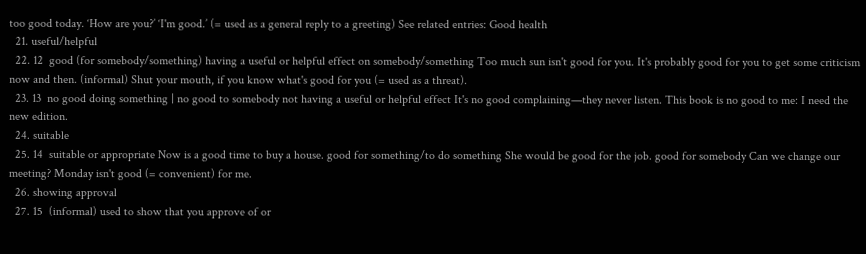too good today. ‘How are you?’ ‘I'm good.’ (= used as a general reply to a greeting) See related entries: Good health
  21. useful/helpful
  22. 12  good (for somebody/something) having a useful or helpful effect on somebody/something Too much sun isn't good for you. It's probably good for you to get some criticism now and then. (informal) Shut your mouth, if you know what's good for you (= used as a threat).
  23. 13  no good doing something | no good to somebody not having a useful or helpful effect It's no good complaining—they never listen. This book is no good to me: I need the new edition.
  24. suitable
  25. 14  suitable or appropriate Now is a good time to buy a house. good for something/to do something She would be good for the job. good for somebody Can we change our meeting? Monday isn't good (= convenient) for me.
  26. showing approval
  27. 15  (informal) used to show that you approve of or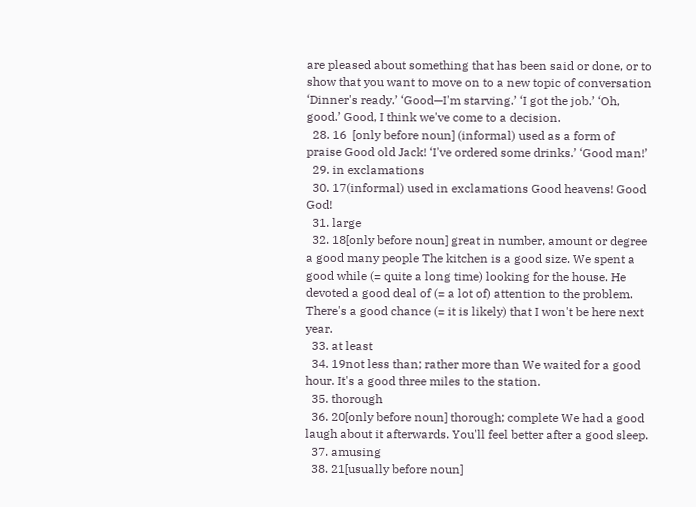are pleased about something that has been said or done, or to show that you want to move on to a new topic of conversation ‘Dinner's ready.’ ‘Good—I'm starving.’ ‘I got the job.’ ‘Oh, good.’ Good, I think we've come to a decision.
  28. 16  [only before noun] (informal) used as a form of praise Good old Jack! ‘I've ordered some drinks.’ ‘Good man!’
  29. in exclamations
  30. 17(informal) used in exclamations Good heavens! Good God!
  31. large
  32. 18[only before noun] great in number, amount or degree a good many people The kitchen is a good size. We spent a good while (= quite a long time) looking for the house. He devoted a good deal of (= a lot of) attention to the problem. There's a good chance (= it is likely) that I won't be here next year.
  33. at least
  34. 19not less than; rather more than We waited for a good hour. It's a good three miles to the station.
  35. thorough
  36. 20[only before noun] thorough; complete We had a good laugh about it afterwards. You'll feel better after a good sleep.
  37. amusing
  38. 21[usually before noun]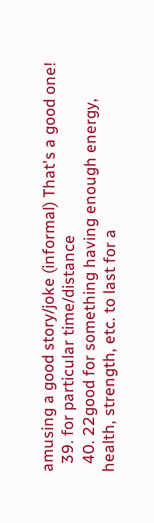amusing a good story/joke (informal) That's a good one!
  39. for particular time/distance
  40. 22good for something having enough energy, health, strength, etc. to last for a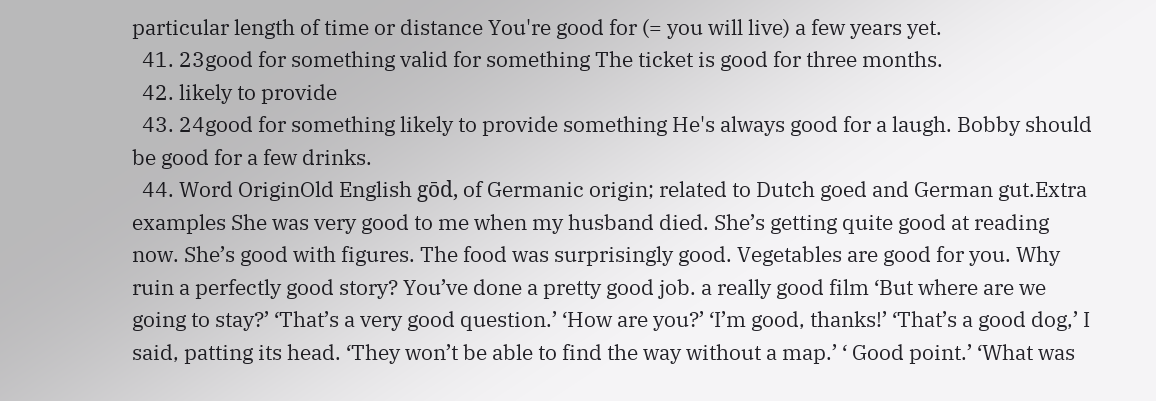particular length of time or distance You're good for (= you will live) a few years yet.
  41. 23good for something valid for something The ticket is good for three months.
  42. likely to provide
  43. 24good for something likely to provide something He's always good for a laugh. Bobby should be good for a few drinks.
  44. Word OriginOld English gōd, of Germanic origin; related to Dutch goed and German gut.Extra examples She was very good to me when my husband died. She’s getting quite good at reading now. She’s good with figures. The food was surprisingly good. Vegetables are good for you. Why ruin a perfectly good story? You’ve done a pretty good job. a really good film ‘But where are we going to stay?’ ‘That’s a very good question.’ ‘How are you?’ ‘I’m good, thanks!’ ‘That’s a good dog,’ I said, patting its head. ‘They won’t be able to find the way without a map.’ ‘ Good point.’ ‘What was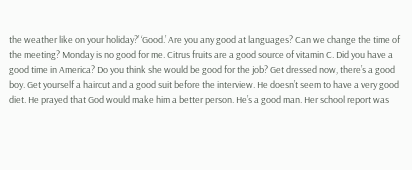the weather like on your holiday?’ ‘Good.’ Are you any good at languages? Can we change the time of the meeting? Monday is no good for me. Citrus fruits are a good source of vitamin C. Did you have a good time in America? Do you think she would be good for the job? Get dressed now, there’s a good boy. Get yourself a haircut and a good suit before the interview. He doesn’t seem to have a very good diet. He prayed that God would make him a better person. He’s a good man. Her school report was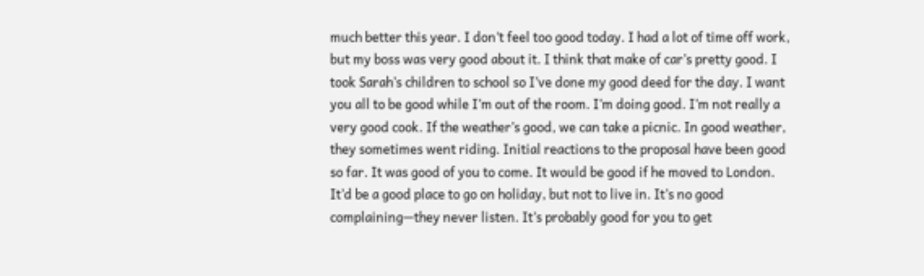much better this year. I don’t feel too good today. I had a lot of time off work, but my boss was very good about it. I think that make of car’s pretty good. I took Sarah’s children to school so I’ve done my good deed for the day. I want you all to be good while I’m out of the room. I’m doing good. I’m not really a very good cook. If the weather’s good, we can take a picnic. In good weather, they sometimes went riding. Initial reactions to the proposal have been good so far. It was good of you to come. It would be good if he moved to London. It’d be a good place to go on holiday, but not to live in. It’s no good complaining—they never listen. It’s probably good for you to get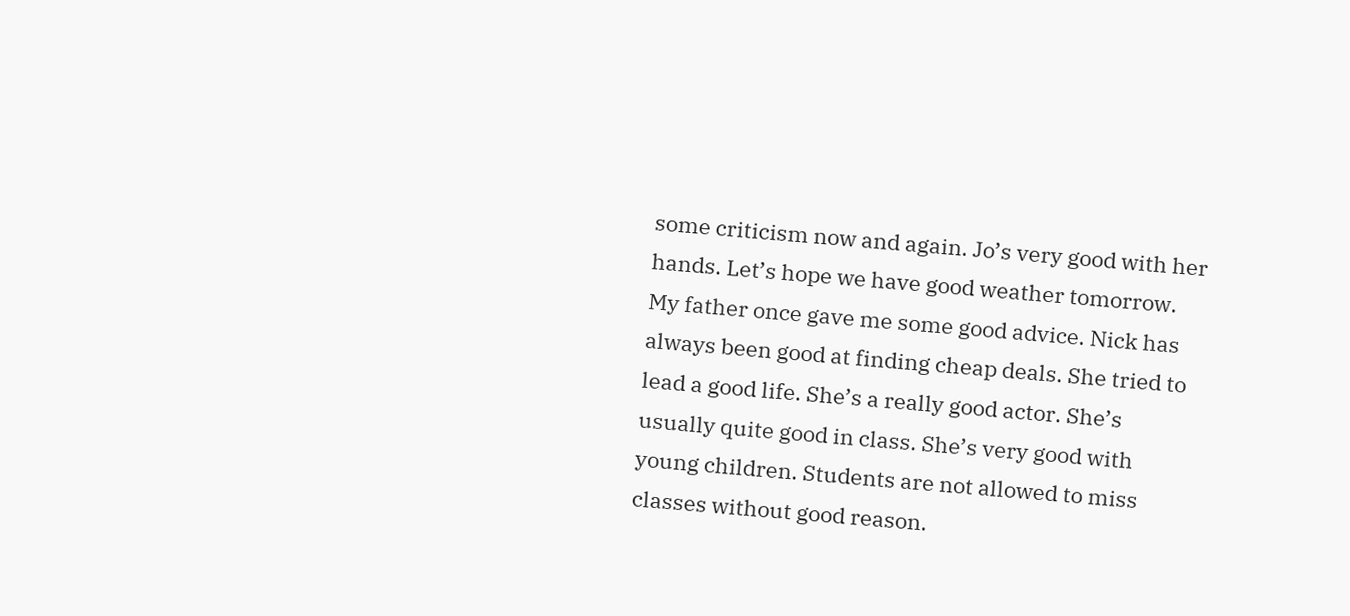some criticism now and again. Jo’s very good with her hands. Let’s hope we have good weather tomorrow. My father once gave me some good advice. Nick has always been good at finding cheap deals. She tried to lead a good life. She’s a really good actor. She’s usually quite good in class. She’s very good with young children. Students are not allowed to miss classes without good reason.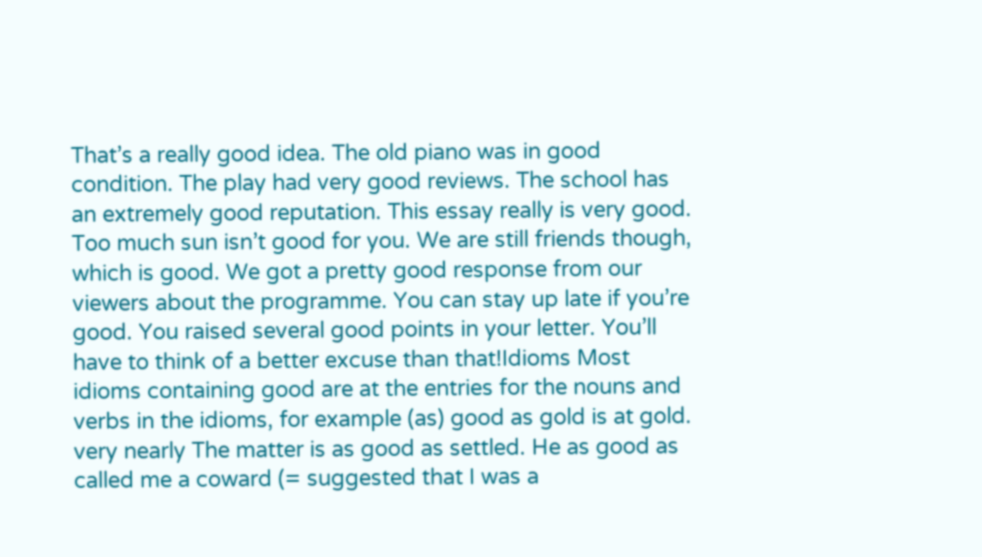That’s a really good idea. The old piano was in good condition. The play had very good reviews. The school has an extremely good reputation. This essay really is very good. Too much sun isn’t good for you. We are still friends though, which is good. We got a pretty good response from our viewers about the programme. You can stay up late if you’re good. You raised several good points in your letter. You’ll have to think of a better excuse than that!Idioms Most idioms containing good are at the entries for the nouns and verbs in the idioms, for example (as) good as gold is at gold.  very nearly The matter is as good as settled. He as good as called me a coward (= suggested that I was a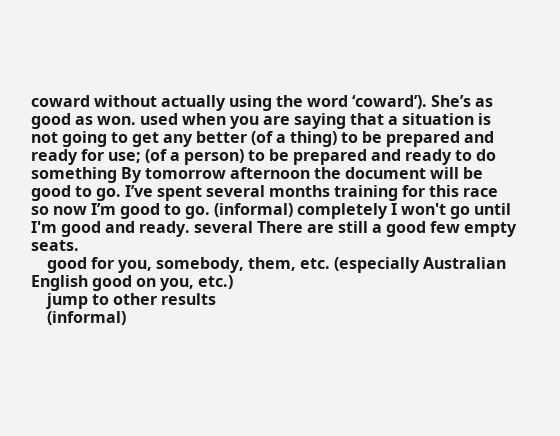coward without actually using the word ‘coward’). She’s as good as won. used when you are saying that a situation is not going to get any better (of a thing) to be prepared and ready for use; (of a person) to be prepared and ready to do something By tomorrow afternoon the document will be good to go. I’ve spent several months training for this race so now I’m good to go. (informal) completely I won't go until I'm good and ready. several There are still a good few empty seats.
    good for you, somebody, them, etc. (especially Australian English good on you, etc.)
    jump to other results
    (informal)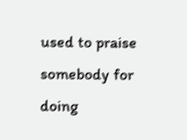used to praise somebody for doing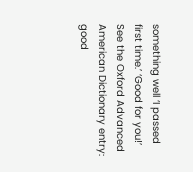something well ‘I passed first time.’ ‘Good for you!’
See the Oxford Advanced American Dictionary entry: good